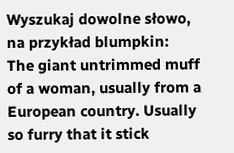Wyszukaj dowolne słowo, na przykład blumpkin:
The giant untrimmed muff of a woman, usually from a European country. Usually so furry that it stick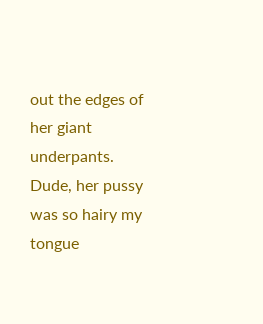out the edges of her giant underpants.
Dude, her pussy was so hairy my tongue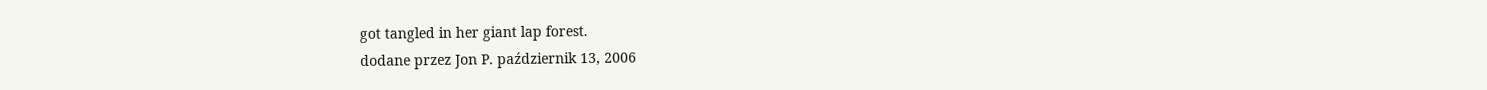got tangled in her giant lap forest.
dodane przez Jon P. październik 13, 2006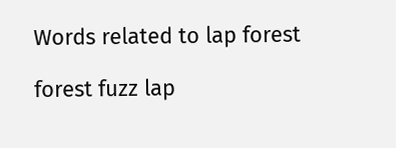Words related to lap forest

forest fuzz lap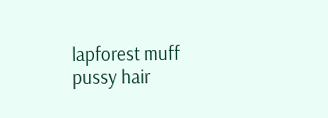lapforest muff pussy hair